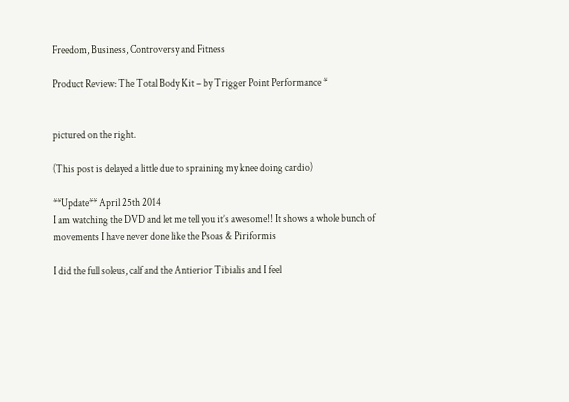Freedom, Business, Controversy and Fitness

Product Review: The Total Body Kit – by Trigger Point Performance *


pictured on the right.

(This post is delayed a little due to spraining my knee doing cardio)

**Update** April 25th 2014
I am watching the DVD and let me tell you it’s awesome!! It shows a whole bunch of movements I have never done like the Psoas & Piriformis

I did the full soleus, calf and the Antierior Tibialis and I feel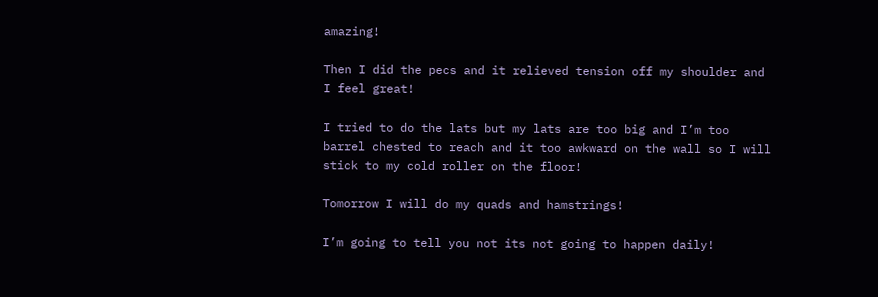amazing!

Then I did the pecs and it relieved tension off my shoulder and I feel great!

I tried to do the lats but my lats are too big and I’m too barrel chested to reach and it too awkward on the wall so I will stick to my cold roller on the floor!

Tomorrow I will do my quads and hamstrings!

I’m going to tell you not its not going to happen daily!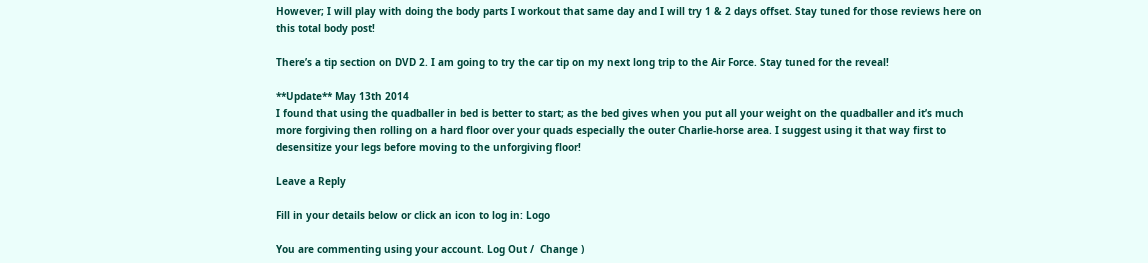However; I will play with doing the body parts I workout that same day and I will try 1 & 2 days offset. Stay tuned for those reviews here on this total body post!

There’s a tip section on DVD 2. I am going to try the car tip on my next long trip to the Air Force. Stay tuned for the reveal!

**Update** May 13th 2014
I found that using the quadballer in bed is better to start; as the bed gives when you put all your weight on the quadballer and it’s much more forgiving then rolling on a hard floor over your quads especially the outer Charlie-horse area. I suggest using it that way first to desensitize your legs before moving to the unforgiving floor!

Leave a Reply

Fill in your details below or click an icon to log in: Logo

You are commenting using your account. Log Out /  Change )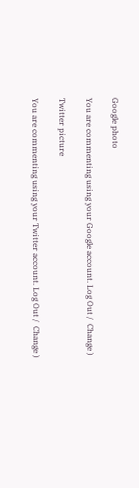Google photo

You are commenting using your Google account. Log Out /  Change )

Twitter picture

You are commenting using your Twitter account. Log Out /  Change )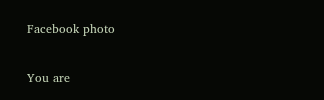Facebook photo

You are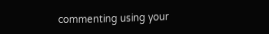commenting using your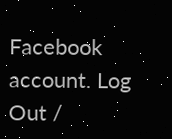Facebook account. Log Out /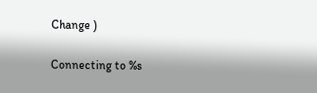Change )

Connecting to %s